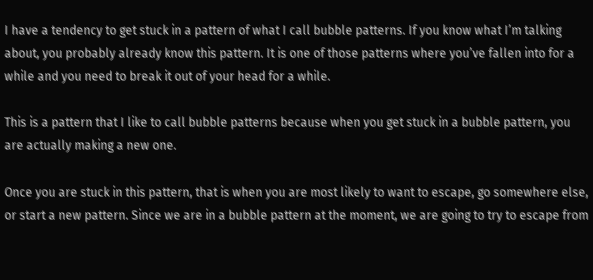I have a tendency to get stuck in a pattern of what I call bubble patterns. If you know what I’m talking about, you probably already know this pattern. It is one of those patterns where you’ve fallen into for a while and you need to break it out of your head for a while.

This is a pattern that I like to call bubble patterns because when you get stuck in a bubble pattern, you are actually making a new one.

Once you are stuck in this pattern, that is when you are most likely to want to escape, go somewhere else, or start a new pattern. Since we are in a bubble pattern at the moment, we are going to try to escape from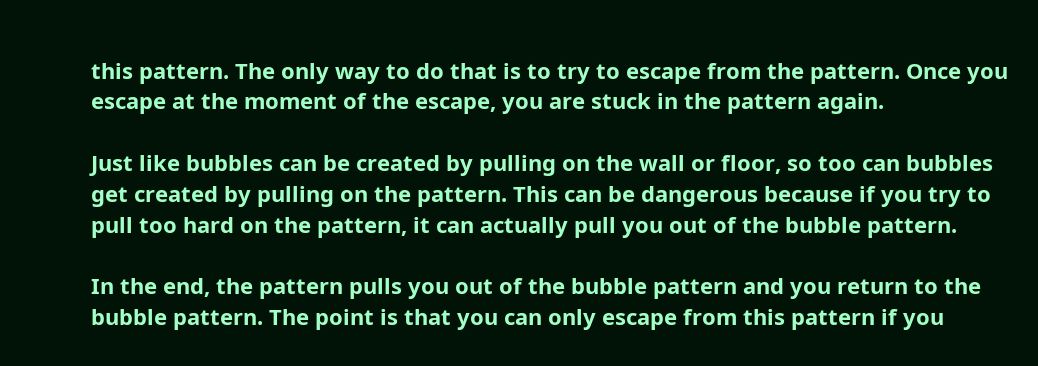this pattern. The only way to do that is to try to escape from the pattern. Once you escape at the moment of the escape, you are stuck in the pattern again.

Just like bubbles can be created by pulling on the wall or floor, so too can bubbles get created by pulling on the pattern. This can be dangerous because if you try to pull too hard on the pattern, it can actually pull you out of the bubble pattern.

In the end, the pattern pulls you out of the bubble pattern and you return to the bubble pattern. The point is that you can only escape from this pattern if you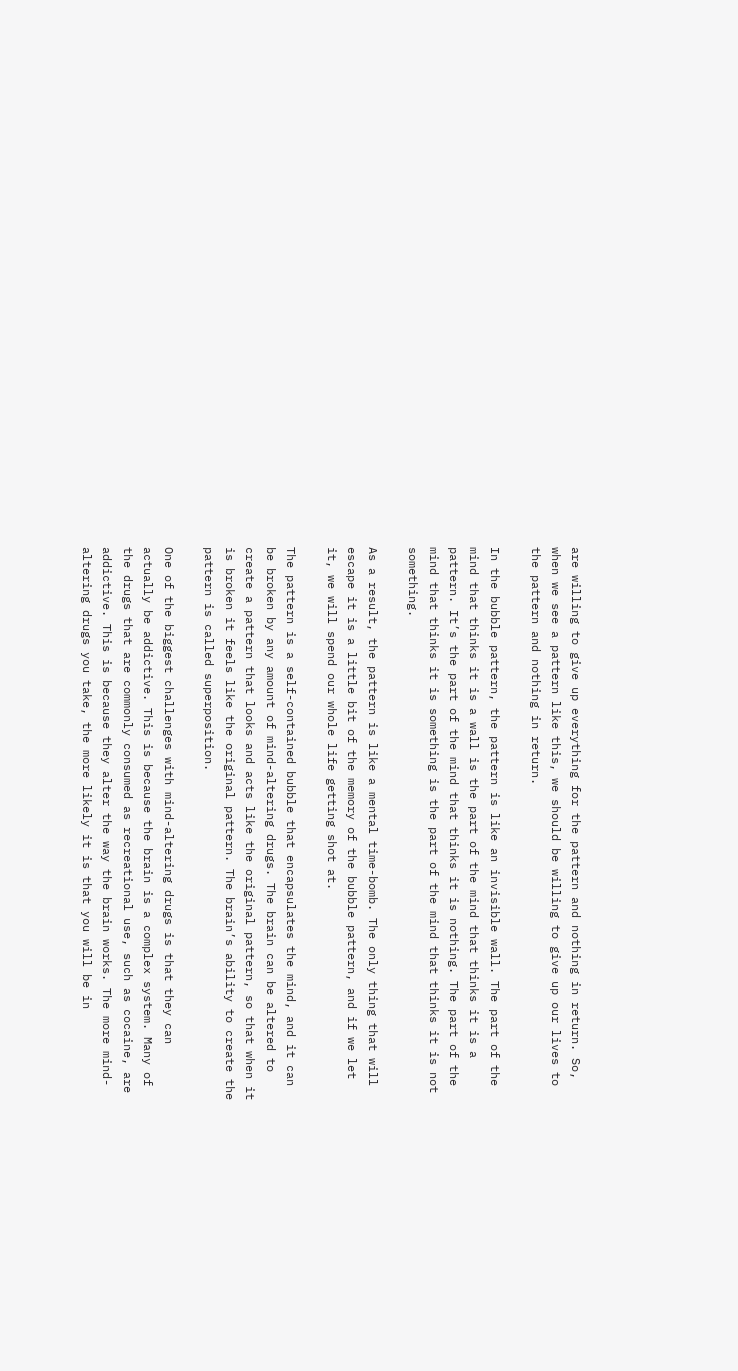are willing to give up everything for the pattern and nothing in return. So, when we see a pattern like this, we should be willing to give up our lives to the pattern and nothing in return.

In the bubble pattern, the pattern is like an invisible wall. The part of the mind that thinks it is a wall is the part of the mind that thinks it is a pattern. It’s the part of the mind that thinks it is nothing. The part of the mind that thinks it is something is the part of the mind that thinks it is not something.

As a result, the pattern is like a mental time-bomb. The only thing that will escape it is a little bit of the memory of the bubble pattern, and if we let it, we will spend our whole life getting shot at.

The pattern is a self-contained bubble that encapsulates the mind, and it can be broken by any amount of mind-altering drugs. The brain can be altered to create a pattern that looks and acts like the original pattern, so that when it is broken it feels like the original pattern. The brain’s ability to create the pattern is called superposition.

One of the biggest challenges with mind-altering drugs is that they can actually be addictive. This is because the brain is a complex system. Many of the drugs that are commonly consumed as recreational use, such as cocaine, are addictive. This is because they alter the way the brain works. The more mind-altering drugs you take, the more likely it is that you will be in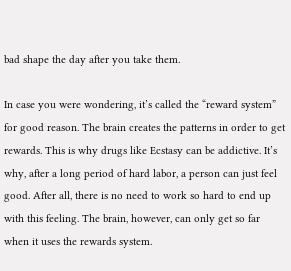bad shape the day after you take them.

In case you were wondering, it’s called the “reward system” for good reason. The brain creates the patterns in order to get rewards. This is why drugs like Ecstasy can be addictive. It’s why, after a long period of hard labor, a person can just feel good. After all, there is no need to work so hard to end up with this feeling. The brain, however, can only get so far when it uses the rewards system.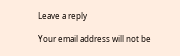Leave a reply

Your email address will not be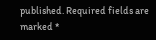published. Required fields are marked *